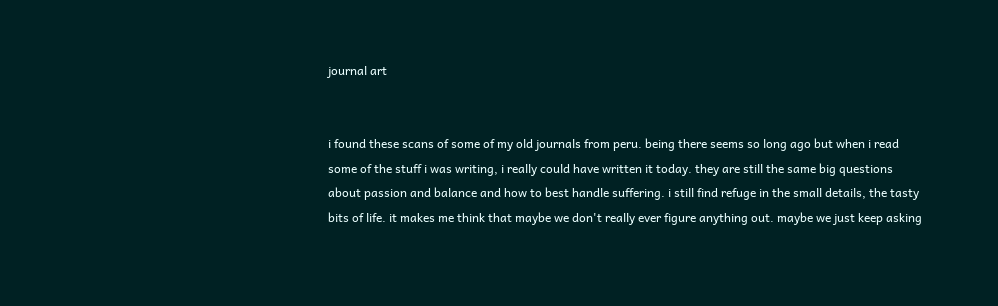journal art


i found these scans of some of my old journals from peru. being there seems so long ago but when i read some of the stuff i was writing, i really could have written it today. they are still the same big questions about passion and balance and how to best handle suffering. i still find refuge in the small details, the tasty bits of life. it makes me think that maybe we don't really ever figure anything out. maybe we just keep asking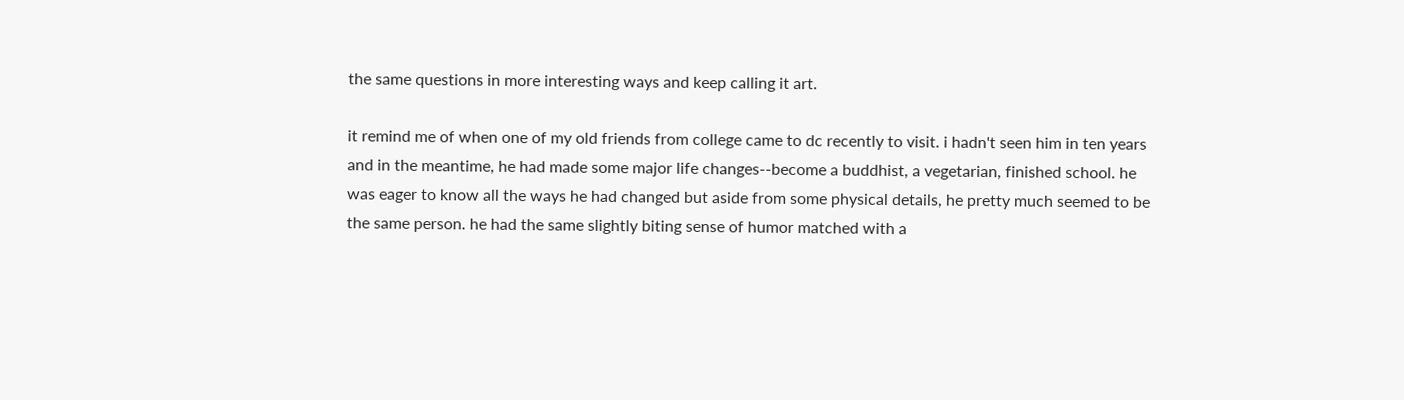the same questions in more interesting ways and keep calling it art.

it remind me of when one of my old friends from college came to dc recently to visit. i hadn't seen him in ten years and in the meantime, he had made some major life changes--become a buddhist, a vegetarian, finished school. he was eager to know all the ways he had changed but aside from some physical details, he pretty much seemed to be the same person. he had the same slightly biting sense of humor matched with a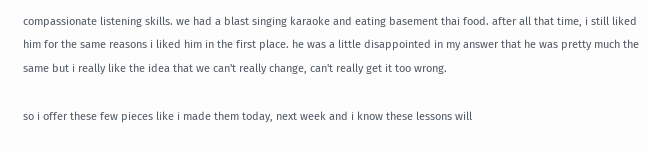compassionate listening skills. we had a blast singing karaoke and eating basement thai food. after all that time, i still liked him for the same reasons i liked him in the first place. he was a little disappointed in my answer that he was pretty much the same but i really like the idea that we can't really change, can't really get it too wrong.

so i offer these few pieces like i made them today, next week and i know these lessons will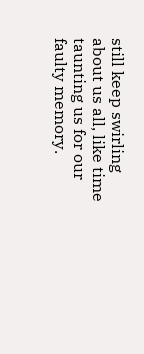still keep swirling about us all, like time taunting us for our faulty memory.